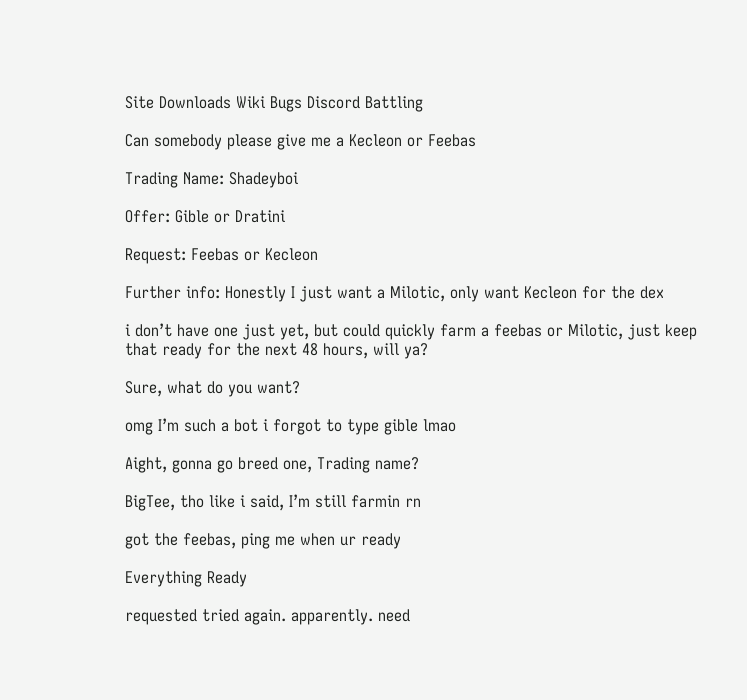Site Downloads Wiki Bugs Discord Battling

Can somebody please give me a Kecleon or Feebas

Trading Name: Shadeyboi

Offer: Gible or Dratini

Request: Feebas or Kecleon

Further info: Honestly I just want a Milotic, only want Kecleon for the dex

i don’t have one just yet, but could quickly farm a feebas or Milotic, just keep that ready for the next 48 hours, will ya?

Sure, what do you want?

omg I’m such a bot i forgot to type gible lmao

Aight, gonna go breed one, Trading name?

BigTee, tho like i said, I’m still farmin rn

got the feebas, ping me when ur ready

Everything Ready

requested tried again. apparently. need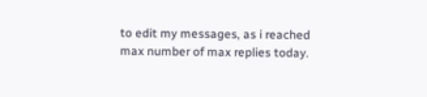to edit my messages, as i reached max number of max replies today.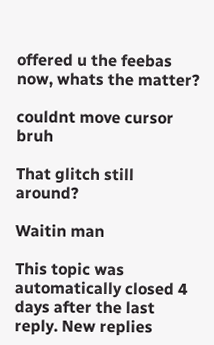offered u the feebas now, whats the matter?

couldnt move cursor bruh

That glitch still around?

Waitin man

This topic was automatically closed 4 days after the last reply. New replies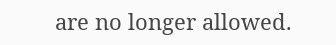are no longer allowed.